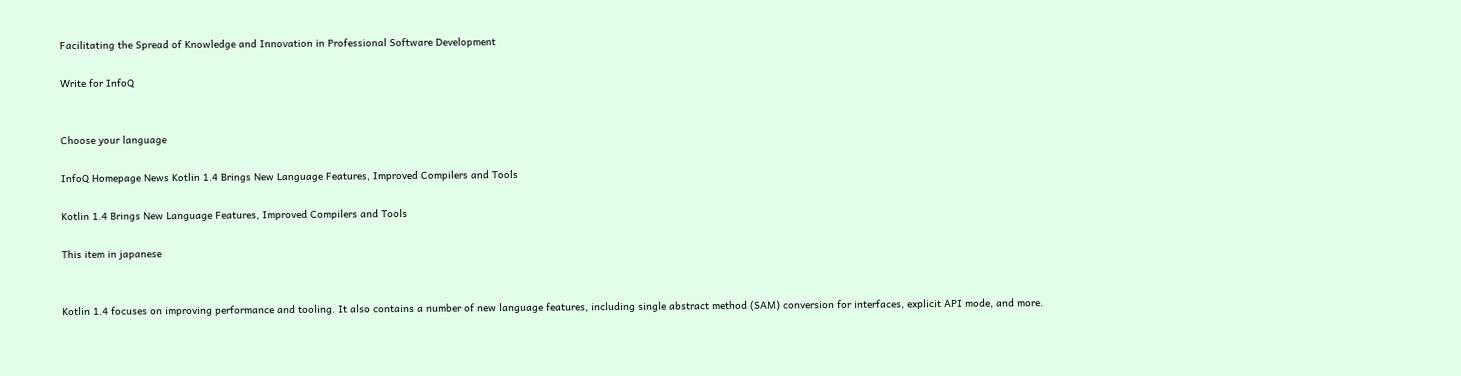Facilitating the Spread of Knowledge and Innovation in Professional Software Development

Write for InfoQ


Choose your language

InfoQ Homepage News Kotlin 1.4 Brings New Language Features, Improved Compilers and Tools

Kotlin 1.4 Brings New Language Features, Improved Compilers and Tools

This item in japanese


Kotlin 1.4 focuses on improving performance and tooling. It also contains a number of new language features, including single abstract method (SAM) conversion for interfaces, explicit API mode, and more.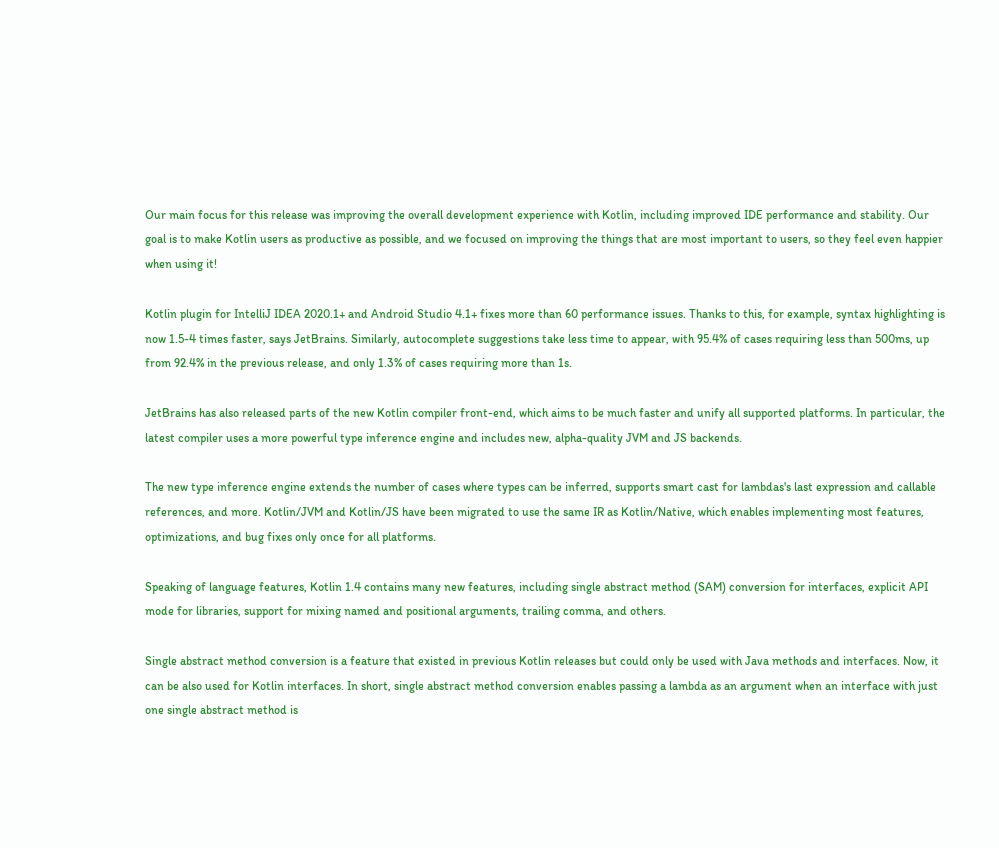Our main focus for this release was improving the overall development experience with Kotlin, including improved IDE performance and stability. Our goal is to make Kotlin users as productive as possible, and we focused on improving the things that are most important to users, so they feel even happier when using it!

Kotlin plugin for IntelliJ IDEA 2020.1+ and Android Studio 4.1+ fixes more than 60 performance issues. Thanks to this, for example, syntax highlighting is now 1.5-4 times faster, says JetBrains. Similarly, autocomplete suggestions take less time to appear, with 95.4% of cases requiring less than 500ms, up from 92.4% in the previous release, and only 1.3% of cases requiring more than 1s.

JetBrains has also released parts of the new Kotlin compiler front-end, which aims to be much faster and unify all supported platforms. In particular, the latest compiler uses a more powerful type inference engine and includes new, alpha-quality JVM and JS backends.

The new type inference engine extends the number of cases where types can be inferred, supports smart cast for lambdas's last expression and callable references, and more. Kotlin/JVM and Kotlin/JS have been migrated to use the same IR as Kotlin/Native, which enables implementing most features, optimizations, and bug fixes only once for all platforms.

Speaking of language features, Kotlin 1.4 contains many new features, including single abstract method (SAM) conversion for interfaces, explicit API mode for libraries, support for mixing named and positional arguments, trailing comma, and others.

Single abstract method conversion is a feature that existed in previous Kotlin releases but could only be used with Java methods and interfaces. Now, it can be also used for Kotlin interfaces. In short, single abstract method conversion enables passing a lambda as an argument when an interface with just one single abstract method is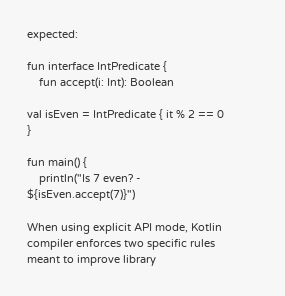expected:

fun interface IntPredicate {
    fun accept(i: Int): Boolean

val isEven = IntPredicate { it % 2 == 0 }

fun main() {
    println("Is 7 even? - ${isEven.accept(7)}")

When using explicit API mode, Kotlin compiler enforces two specific rules meant to improve library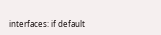interfaces: if default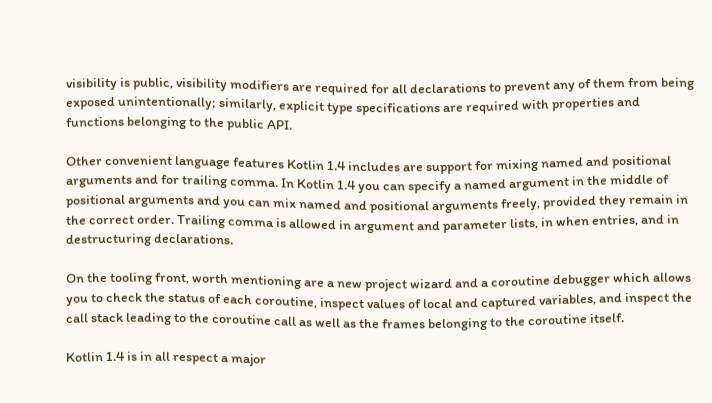visibility is public, visibility modifiers are required for all declarations to prevent any of them from being exposed unintentionally; similarly, explicit type specifications are required with properties and functions belonging to the public API.

Other convenient language features Kotlin 1.4 includes are support for mixing named and positional arguments and for trailing comma. In Kotlin 1.4 you can specify a named argument in the middle of positional arguments and you can mix named and positional arguments freely, provided they remain in the correct order. Trailing comma is allowed in argument and parameter lists, in when entries, and in destructuring declarations.

On the tooling front, worth mentioning are a new project wizard and a coroutine debugger which allows you to check the status of each coroutine, inspect values of local and captured variables, and inspect the call stack leading to the coroutine call as well as the frames belonging to the coroutine itself.

Kotlin 1.4 is in all respect a major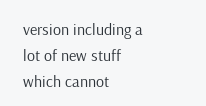version including a lot of new stuff which cannot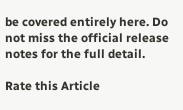be covered entirely here. Do not miss the official release notes for the full detail.

Rate this Article